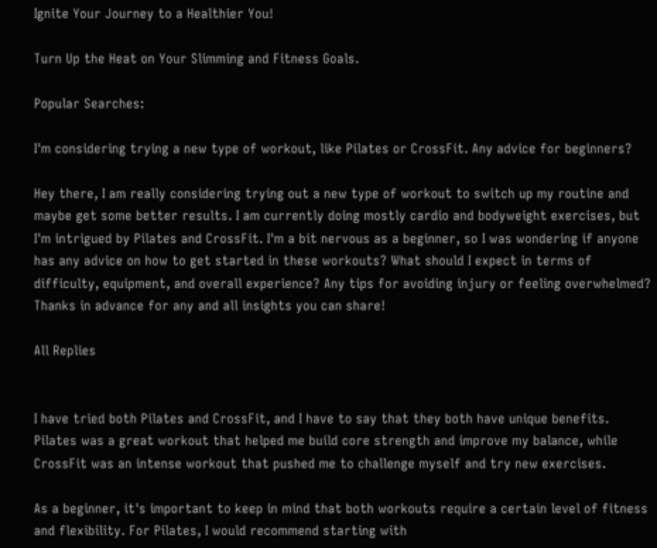Ignite Your Journey to a Healthier You!

Turn Up the Heat on Your Slimming and Fitness Goals.

Popular Searches:

I'm considering trying a new type of workout, like Pilates or CrossFit. Any advice for beginners?

Hey there, I am really considering trying out a new type of workout to switch up my routine and maybe get some better results. I am currently doing mostly cardio and bodyweight exercises, but I'm intrigued by Pilates and CrossFit. I'm a bit nervous as a beginner, so I was wondering if anyone has any advice on how to get started in these workouts? What should I expect in terms of difficulty, equipment, and overall experience? Any tips for avoiding injury or feeling overwhelmed? Thanks in advance for any and all insights you can share!

All Replies


I have tried both Pilates and CrossFit, and I have to say that they both have unique benefits. Pilates was a great workout that helped me build core strength and improve my balance, while CrossFit was an intense workout that pushed me to challenge myself and try new exercises.

As a beginner, it's important to keep in mind that both workouts require a certain level of fitness and flexibility. For Pilates, I would recommend starting with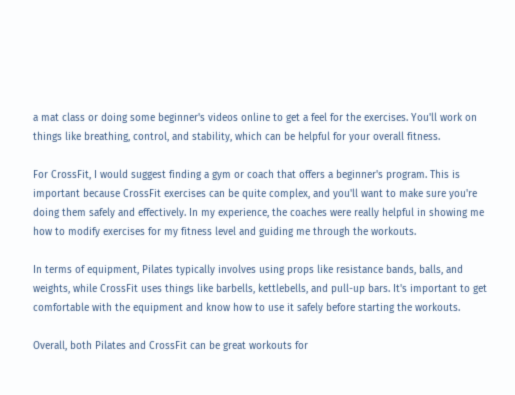a mat class or doing some beginner's videos online to get a feel for the exercises. You'll work on things like breathing, control, and stability, which can be helpful for your overall fitness.

For CrossFit, I would suggest finding a gym or coach that offers a beginner's program. This is important because CrossFit exercises can be quite complex, and you'll want to make sure you're doing them safely and effectively. In my experience, the coaches were really helpful in showing me how to modify exercises for my fitness level and guiding me through the workouts.

In terms of equipment, Pilates typically involves using props like resistance bands, balls, and weights, while CrossFit uses things like barbells, kettlebells, and pull-up bars. It's important to get comfortable with the equipment and know how to use it safely before starting the workouts.

Overall, both Pilates and CrossFit can be great workouts for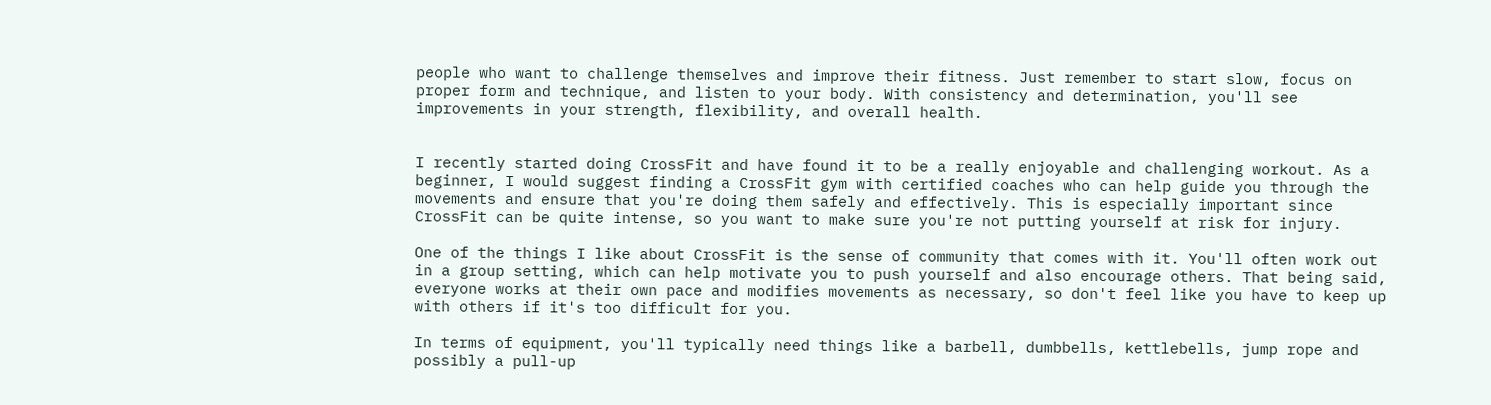people who want to challenge themselves and improve their fitness. Just remember to start slow, focus on proper form and technique, and listen to your body. With consistency and determination, you'll see improvements in your strength, flexibility, and overall health.


I recently started doing CrossFit and have found it to be a really enjoyable and challenging workout. As a beginner, I would suggest finding a CrossFit gym with certified coaches who can help guide you through the movements and ensure that you're doing them safely and effectively. This is especially important since CrossFit can be quite intense, so you want to make sure you're not putting yourself at risk for injury.

One of the things I like about CrossFit is the sense of community that comes with it. You'll often work out in a group setting, which can help motivate you to push yourself and also encourage others. That being said, everyone works at their own pace and modifies movements as necessary, so don't feel like you have to keep up with others if it's too difficult for you.

In terms of equipment, you'll typically need things like a barbell, dumbbells, kettlebells, jump rope and possibly a pull-up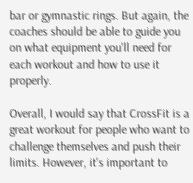bar or gymnastic rings. But again, the coaches should be able to guide you on what equipment you'll need for each workout and how to use it properly.

Overall, I would say that CrossFit is a great workout for people who want to challenge themselves and push their limits. However, it's important to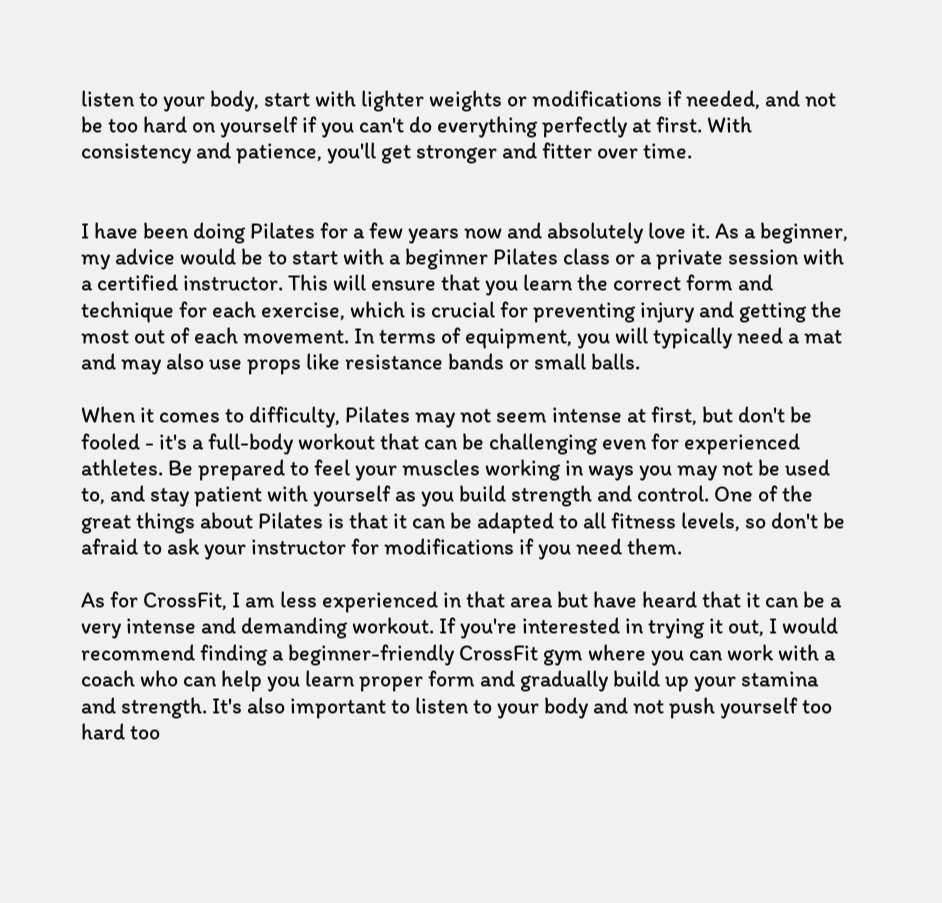listen to your body, start with lighter weights or modifications if needed, and not be too hard on yourself if you can't do everything perfectly at first. With consistency and patience, you'll get stronger and fitter over time.


I have been doing Pilates for a few years now and absolutely love it. As a beginner, my advice would be to start with a beginner Pilates class or a private session with a certified instructor. This will ensure that you learn the correct form and technique for each exercise, which is crucial for preventing injury and getting the most out of each movement. In terms of equipment, you will typically need a mat and may also use props like resistance bands or small balls.

When it comes to difficulty, Pilates may not seem intense at first, but don't be fooled - it's a full-body workout that can be challenging even for experienced athletes. Be prepared to feel your muscles working in ways you may not be used to, and stay patient with yourself as you build strength and control. One of the great things about Pilates is that it can be adapted to all fitness levels, so don't be afraid to ask your instructor for modifications if you need them.

As for CrossFit, I am less experienced in that area but have heard that it can be a very intense and demanding workout. If you're interested in trying it out, I would recommend finding a beginner-friendly CrossFit gym where you can work with a coach who can help you learn proper form and gradually build up your stamina and strength. It's also important to listen to your body and not push yourself too hard too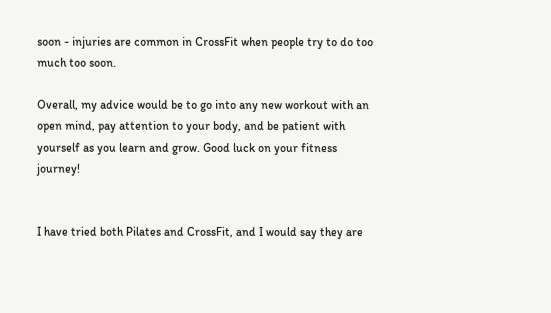soon - injuries are common in CrossFit when people try to do too much too soon.

Overall, my advice would be to go into any new workout with an open mind, pay attention to your body, and be patient with yourself as you learn and grow. Good luck on your fitness journey!


I have tried both Pilates and CrossFit, and I would say they are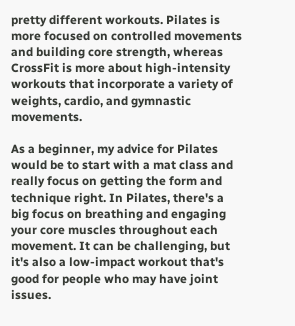pretty different workouts. Pilates is more focused on controlled movements and building core strength, whereas CrossFit is more about high-intensity workouts that incorporate a variety of weights, cardio, and gymnastic movements.

As a beginner, my advice for Pilates would be to start with a mat class and really focus on getting the form and technique right. In Pilates, there's a big focus on breathing and engaging your core muscles throughout each movement. It can be challenging, but it's also a low-impact workout that's good for people who may have joint issues.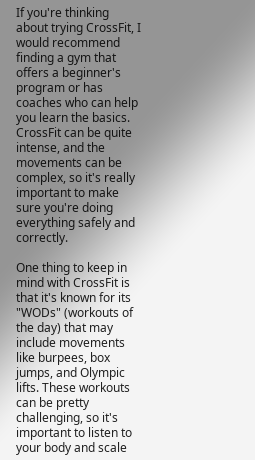If you're thinking about trying CrossFit, I would recommend finding a gym that offers a beginner's program or has coaches who can help you learn the basics. CrossFit can be quite intense, and the movements can be complex, so it's really important to make sure you're doing everything safely and correctly.

One thing to keep in mind with CrossFit is that it's known for its "WODs" (workouts of the day) that may include movements like burpees, box jumps, and Olympic lifts. These workouts can be pretty challenging, so it's important to listen to your body and scale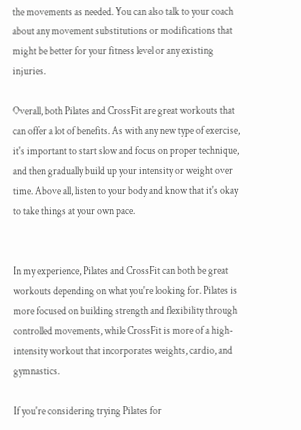the movements as needed. You can also talk to your coach about any movement substitutions or modifications that might be better for your fitness level or any existing injuries.

Overall, both Pilates and CrossFit are great workouts that can offer a lot of benefits. As with any new type of exercise, it's important to start slow and focus on proper technique, and then gradually build up your intensity or weight over time. Above all, listen to your body and know that it's okay to take things at your own pace.


In my experience, Pilates and CrossFit can both be great workouts depending on what you're looking for. Pilates is more focused on building strength and flexibility through controlled movements, while CrossFit is more of a high-intensity workout that incorporates weights, cardio, and gymnastics.

If you're considering trying Pilates for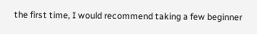the first time, I would recommend taking a few beginner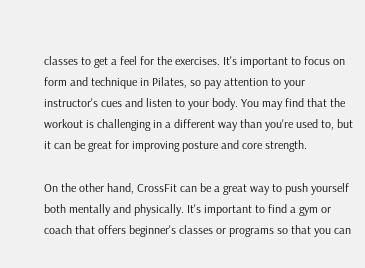classes to get a feel for the exercises. It's important to focus on form and technique in Pilates, so pay attention to your instructor's cues and listen to your body. You may find that the workout is challenging in a different way than you're used to, but it can be great for improving posture and core strength.

On the other hand, CrossFit can be a great way to push yourself both mentally and physically. It's important to find a gym or coach that offers beginner's classes or programs so that you can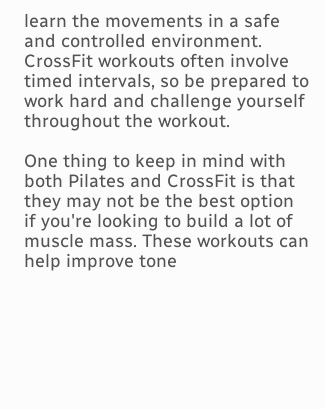learn the movements in a safe and controlled environment. CrossFit workouts often involve timed intervals, so be prepared to work hard and challenge yourself throughout the workout.

One thing to keep in mind with both Pilates and CrossFit is that they may not be the best option if you're looking to build a lot of muscle mass. These workouts can help improve tone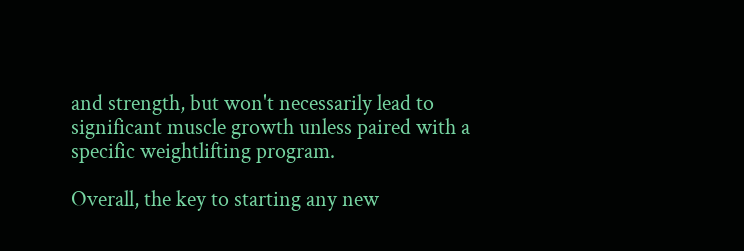and strength, but won't necessarily lead to significant muscle growth unless paired with a specific weightlifting program.

Overall, the key to starting any new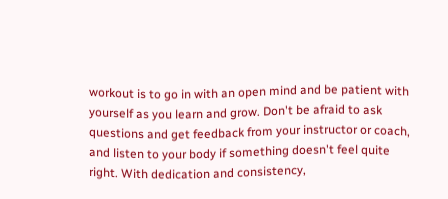workout is to go in with an open mind and be patient with yourself as you learn and grow. Don't be afraid to ask questions and get feedback from your instructor or coach, and listen to your body if something doesn't feel quite right. With dedication and consistency,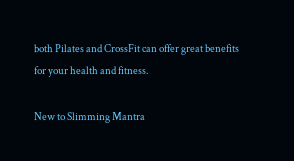both Pilates and CrossFit can offer great benefits for your health and fitness.

New to Slimming Mantra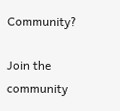Community?

Join the community